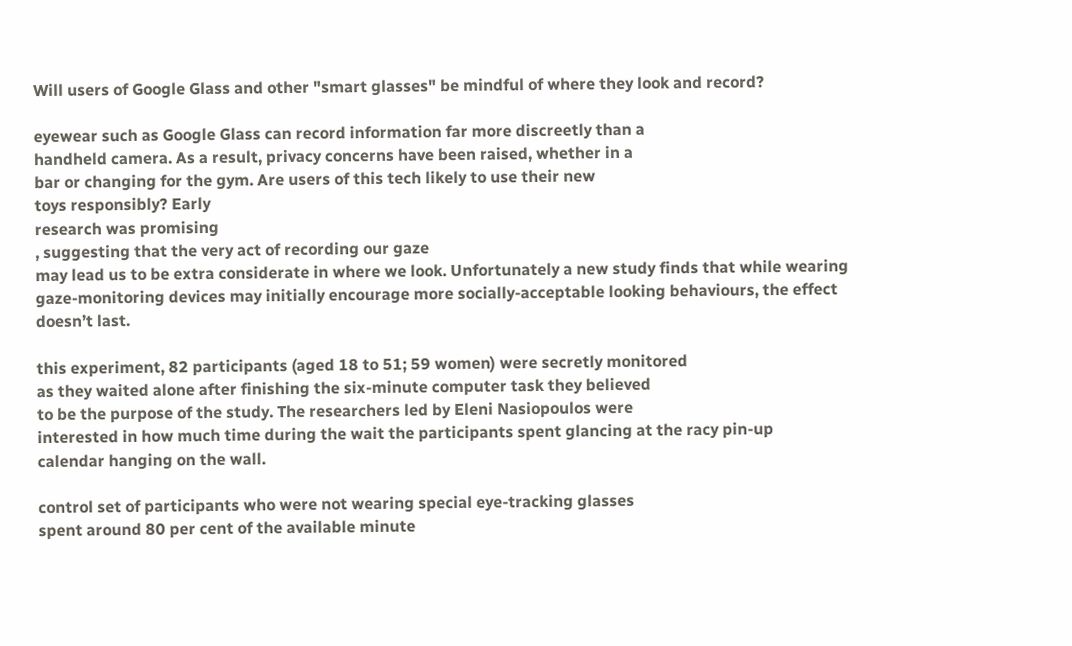Will users of Google Glass and other "smart glasses" be mindful of where they look and record?

eyewear such as Google Glass can record information far more discreetly than a
handheld camera. As a result, privacy concerns have been raised, whether in a
bar or changing for the gym. Are users of this tech likely to use their new
toys responsibly? Early
research was promising
, suggesting that the very act of recording our gaze
may lead us to be extra considerate in where we look. Unfortunately a new study finds that while wearing
gaze-monitoring devices may initially encourage more socially-acceptable looking behaviours, the effect doesn’t last.

this experiment, 82 participants (aged 18 to 51; 59 women) were secretly monitored
as they waited alone after finishing the six-minute computer task they believed
to be the purpose of the study. The researchers led by Eleni Nasiopoulos were
interested in how much time during the wait the participants spent glancing at the racy pin-up
calendar hanging on the wall.

control set of participants who were not wearing special eye-tracking glasses
spent around 80 per cent of the available minute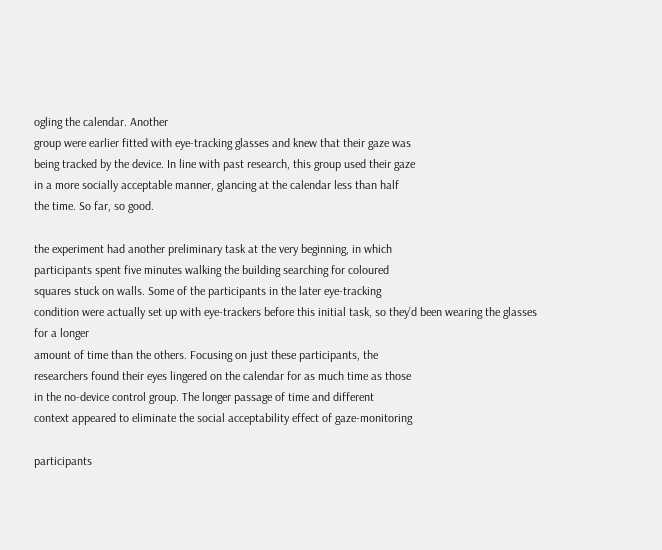ogling the calendar. Another
group were earlier fitted with eye-tracking glasses and knew that their gaze was
being tracked by the device. In line with past research, this group used their gaze
in a more socially acceptable manner, glancing at the calendar less than half
the time. So far, so good.

the experiment had another preliminary task at the very beginning, in which
participants spent five minutes walking the building searching for coloured
squares stuck on walls. Some of the participants in the later eye-tracking
condition were actually set up with eye-trackers before this initial task, so they’d been wearing the glasses for a longer
amount of time than the others. Focusing on just these participants, the
researchers found their eyes lingered on the calendar for as much time as those
in the no-device control group. The longer passage of time and different
context appeared to eliminate the social acceptability effect of gaze-monitoring

participants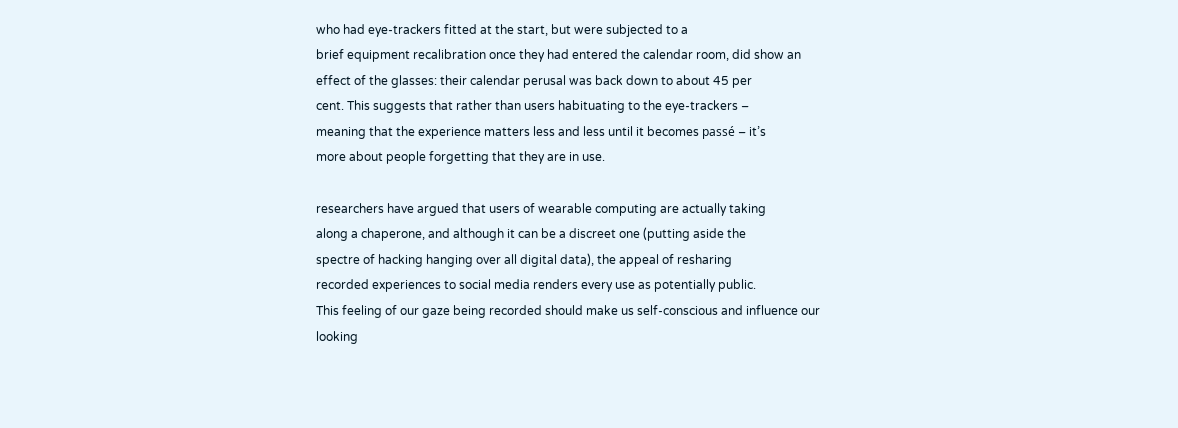who had eye-trackers fitted at the start, but were subjected to a
brief equipment recalibration once they had entered the calendar room, did show an effect of the glasses: their calendar perusal was back down to about 45 per
cent. This suggests that rather than users habituating to the eye-trackers –
meaning that the experience matters less and less until it becomes passé – it’s
more about people forgetting that they are in use.

researchers have argued that users of wearable computing are actually taking
along a chaperone, and although it can be a discreet one (putting aside the
spectre of hacking hanging over all digital data), the appeal of resharing
recorded experiences to social media renders every use as potentially public.
This feeling of our gaze being recorded should make us self-conscious and influence our looking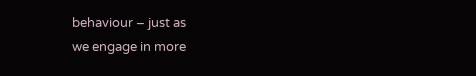behaviour – just as
we engage in more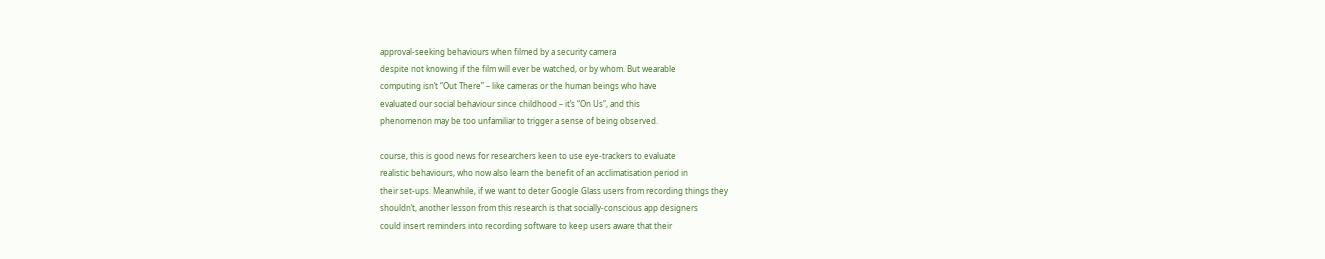approval-seeking behaviours when filmed by a security camera
despite not knowing if the film will ever be watched, or by whom. But wearable
computing isn’t “Out There” – like cameras or the human beings who have
evaluated our social behaviour since childhood – it’s “On Us”, and this
phenomenon may be too unfamiliar to trigger a sense of being observed.

course, this is good news for researchers keen to use eye-trackers to evaluate
realistic behaviours, who now also learn the benefit of an acclimatisation period in
their set-ups. Meanwhile, if we want to deter Google Glass users from recording things they
shouldn’t, another lesson from this research is that socially-conscious app designers
could insert reminders into recording software to keep users aware that their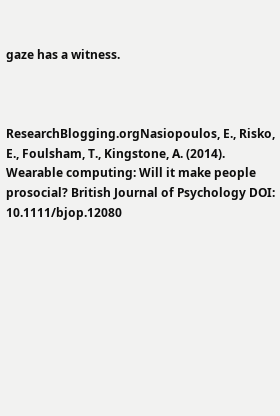gaze has a witness.



ResearchBlogging.orgNasiopoulos, E., Risko, E., Foulsham, T., Kingstone, A. (2014). Wearable computing: Will it make people prosocial? British Journal of Psychology DOI: 10.1111/bjop.12080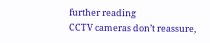further reading
CCTV cameras don’t reassure,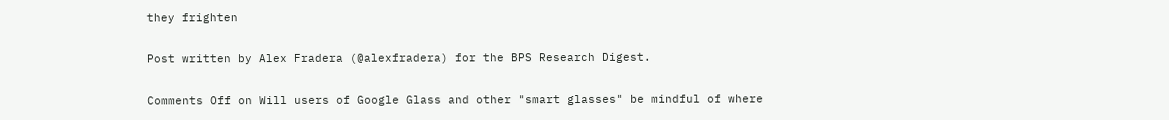they frighten

Post written by Alex Fradera (@alexfradera) for the BPS Research Digest.

Comments Off on Will users of Google Glass and other "smart glasses" be mindful of where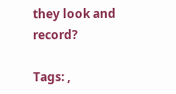they look and record?

Tags: ,